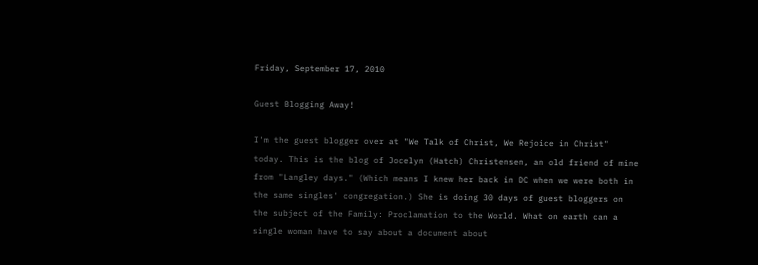Friday, September 17, 2010

Guest Blogging Away!

I'm the guest blogger over at "We Talk of Christ, We Rejoice in Christ" today. This is the blog of Jocelyn (Hatch) Christensen, an old friend of mine from "Langley days." (Which means I knew her back in DC when we were both in the same singles' congregation.) She is doing 30 days of guest bloggers on the subject of the Family: Proclamation to the World. What on earth can a single woman have to say about a document about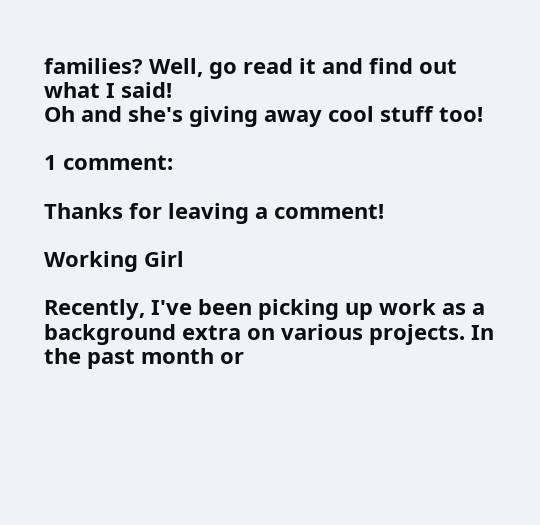families? Well, go read it and find out what I said!
Oh and she's giving away cool stuff too!

1 comment:

Thanks for leaving a comment!

Working Girl

Recently, I've been picking up work as a background extra on various projects. In the past month or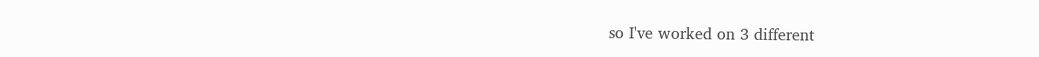so I've worked on 3 different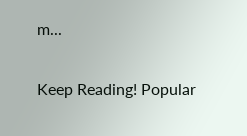m...

Keep Reading! Popular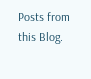Posts from this Blog.